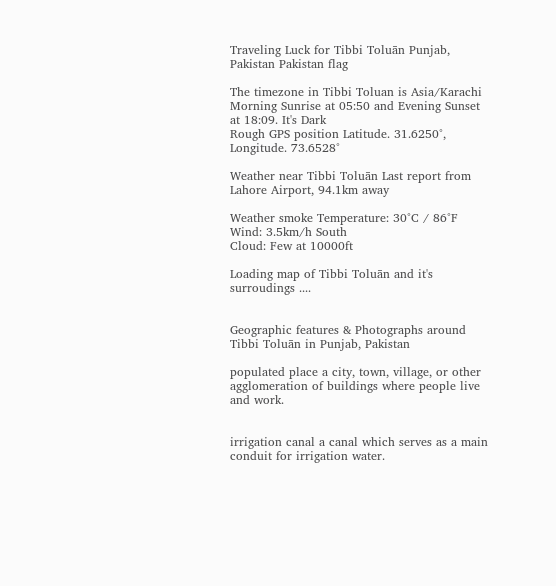Traveling Luck for Tibbi Toluān Punjab, Pakistan Pakistan flag

The timezone in Tibbi Toluan is Asia/Karachi
Morning Sunrise at 05:50 and Evening Sunset at 18:09. It's Dark
Rough GPS position Latitude. 31.6250°, Longitude. 73.6528°

Weather near Tibbi Toluān Last report from Lahore Airport, 94.1km away

Weather smoke Temperature: 30°C / 86°F
Wind: 3.5km/h South
Cloud: Few at 10000ft

Loading map of Tibbi Toluān and it's surroudings ....


Geographic features & Photographs around Tibbi Toluān in Punjab, Pakistan

populated place a city, town, village, or other agglomeration of buildings where people live and work.


irrigation canal a canal which serves as a main conduit for irrigation water.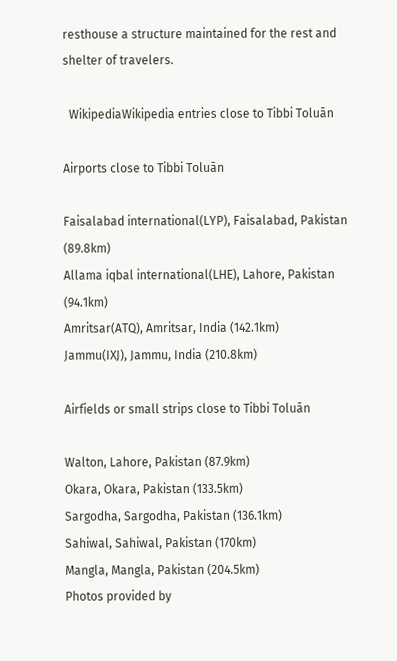resthouse a structure maintained for the rest and shelter of travelers.

  WikipediaWikipedia entries close to Tibbi Toluān

Airports close to Tibbi Toluān

Faisalabad international(LYP), Faisalabad, Pakistan (89.8km)
Allama iqbal international(LHE), Lahore, Pakistan (94.1km)
Amritsar(ATQ), Amritsar, India (142.1km)
Jammu(IXJ), Jammu, India (210.8km)

Airfields or small strips close to Tibbi Toluān

Walton, Lahore, Pakistan (87.9km)
Okara, Okara, Pakistan (133.5km)
Sargodha, Sargodha, Pakistan (136.1km)
Sahiwal, Sahiwal, Pakistan (170km)
Mangla, Mangla, Pakistan (204.5km)
Photos provided by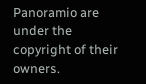Panoramio are under the copyright of their owners.